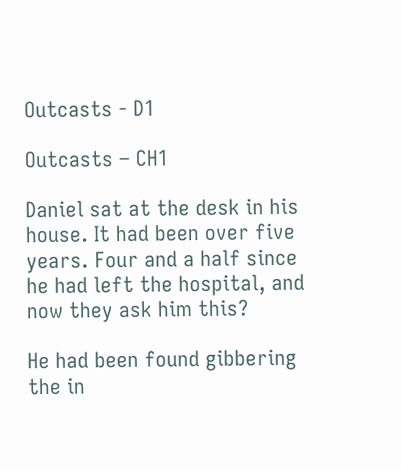Outcasts - D1

Outcasts – CH1

Daniel sat at the desk in his house. It had been over five years. Four and a half since he had left the hospital, and now they ask him this?

He had been found gibbering the in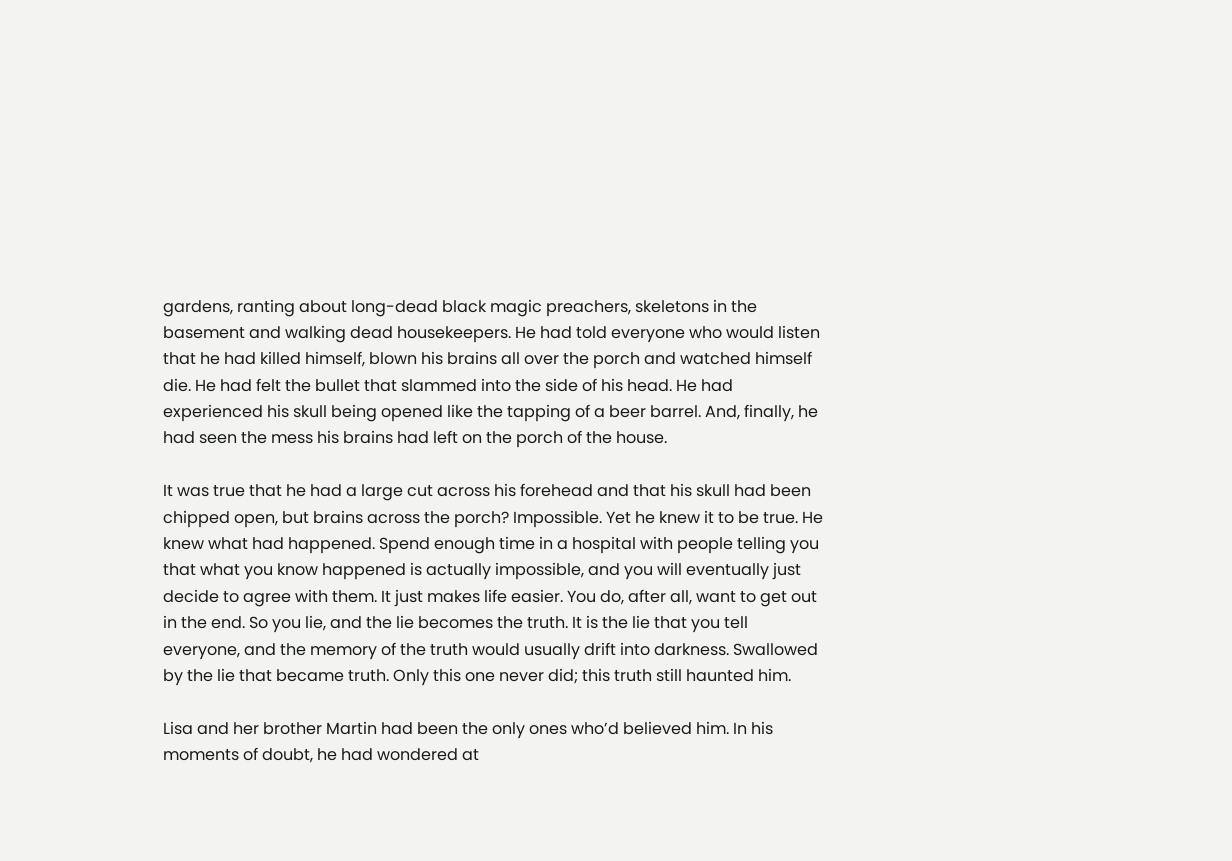gardens, ranting about long-dead black magic preachers, skeletons in the basement and walking dead housekeepers. He had told everyone who would listen that he had killed himself, blown his brains all over the porch and watched himself die. He had felt the bullet that slammed into the side of his head. He had experienced his skull being opened like the tapping of a beer barrel. And, finally, he had seen the mess his brains had left on the porch of the house.

It was true that he had a large cut across his forehead and that his skull had been chipped open, but brains across the porch? Impossible. Yet he knew it to be true. He knew what had happened. Spend enough time in a hospital with people telling you that what you know happened is actually impossible, and you will eventually just decide to agree with them. It just makes life easier. You do, after all, want to get out in the end. So you lie, and the lie becomes the truth. It is the lie that you tell everyone, and the memory of the truth would usually drift into darkness. Swallowed by the lie that became truth. Only this one never did; this truth still haunted him.

Lisa and her brother Martin had been the only ones who’d believed him. In his moments of doubt, he had wondered at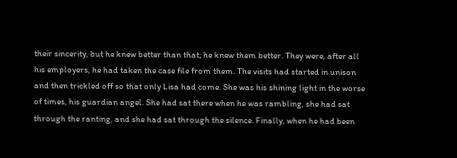their sincerity, but he knew better than that; he knew them better. They were, after all his employers, he had taken the case file from them. The visits had started in unison and then trickled off so that only Lisa had come. She was his shining light in the worse of times, his guardian angel. She had sat there when he was rambling, she had sat through the ranting, and she had sat through the silence. Finally, when he had been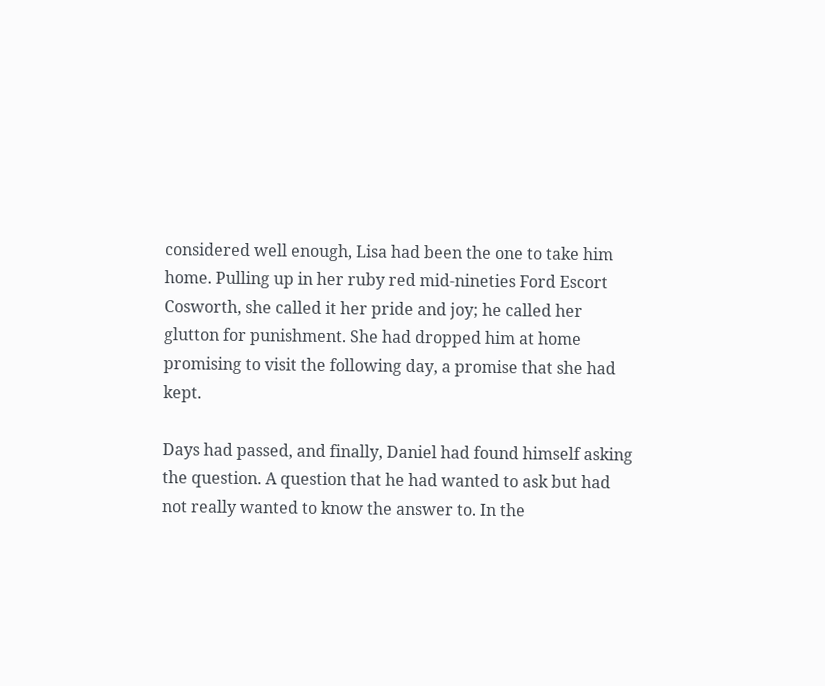considered well enough, Lisa had been the one to take him home. Pulling up in her ruby red mid-nineties Ford Escort Cosworth, she called it her pride and joy; he called her glutton for punishment. She had dropped him at home promising to visit the following day, a promise that she had kept.

Days had passed, and finally, Daniel had found himself asking the question. A question that he had wanted to ask but had not really wanted to know the answer to. In the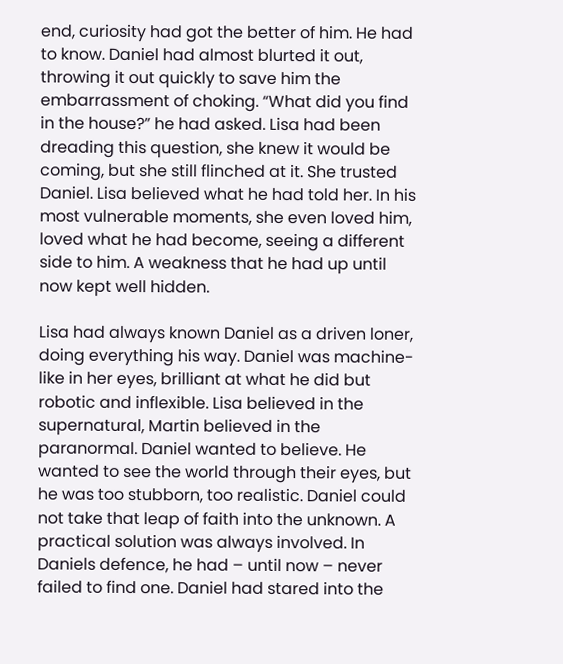end, curiosity had got the better of him. He had to know. Daniel had almost blurted it out, throwing it out quickly to save him the embarrassment of choking. “What did you find in the house?” he had asked. Lisa had been dreading this question, she knew it would be coming, but she still flinched at it. She trusted Daniel. Lisa believed what he had told her. In his most vulnerable moments, she even loved him, loved what he had become, seeing a different side to him. A weakness that he had up until now kept well hidden.

Lisa had always known Daniel as a driven loner, doing everything his way. Daniel was machine-like in her eyes, brilliant at what he did but robotic and inflexible. Lisa believed in the supernatural, Martin believed in the paranormal. Daniel wanted to believe. He wanted to see the world through their eyes, but he was too stubborn, too realistic. Daniel could not take that leap of faith into the unknown. A practical solution was always involved. In Daniels defence, he had – until now – never failed to find one. Daniel had stared into the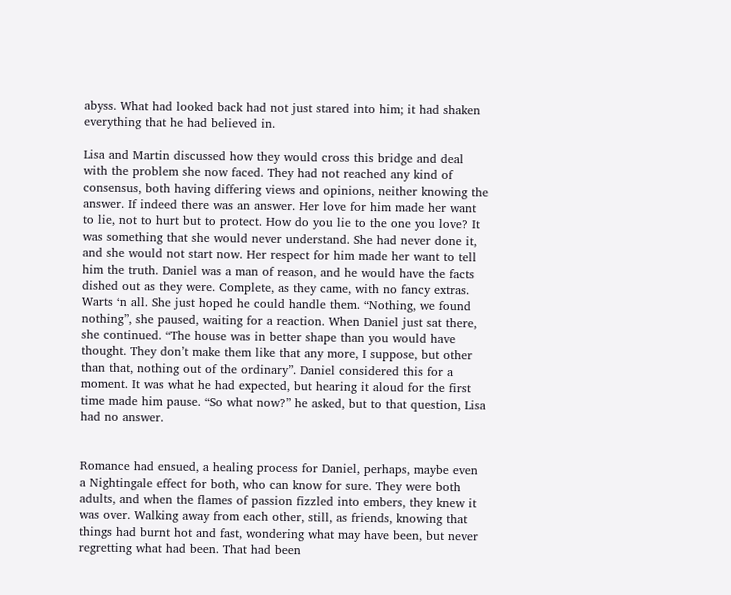abyss. What had looked back had not just stared into him; it had shaken everything that he had believed in.

Lisa and Martin discussed how they would cross this bridge and deal with the problem she now faced. They had not reached any kind of consensus, both having differing views and opinions, neither knowing the answer. If indeed there was an answer. Her love for him made her want to lie, not to hurt but to protect. How do you lie to the one you love? It was something that she would never understand. She had never done it, and she would not start now. Her respect for him made her want to tell him the truth. Daniel was a man of reason, and he would have the facts dished out as they were. Complete, as they came, with no fancy extras. Warts ‘n all. She just hoped he could handle them. “Nothing, we found nothing”, she paused, waiting for a reaction. When Daniel just sat there, she continued. “The house was in better shape than you would have thought. They don’t make them like that any more, I suppose, but other than that, nothing out of the ordinary”. Daniel considered this for a moment. It was what he had expected, but hearing it aloud for the first time made him pause. “So what now?” he asked, but to that question, Lisa had no answer.


Romance had ensued, a healing process for Daniel, perhaps, maybe even a Nightingale effect for both, who can know for sure. They were both adults, and when the flames of passion fizzled into embers, they knew it was over. Walking away from each other, still, as friends, knowing that things had burnt hot and fast, wondering what may have been, but never regretting what had been. That had been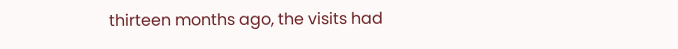thirteen months ago, the visits had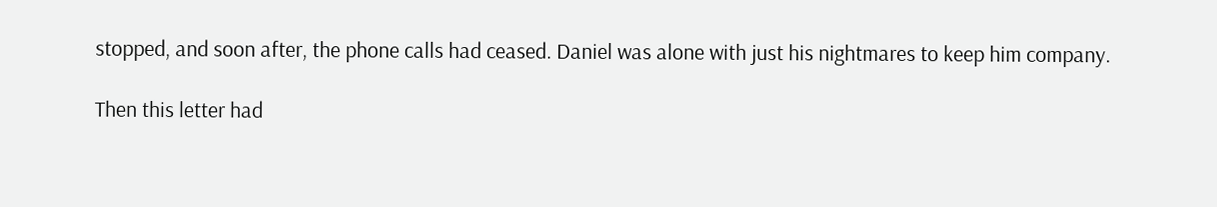stopped, and soon after, the phone calls had ceased. Daniel was alone with just his nightmares to keep him company.

Then this letter had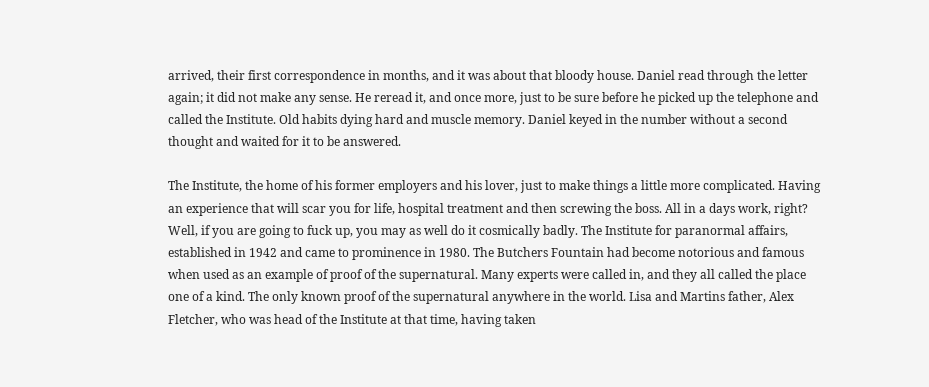arrived, their first correspondence in months, and it was about that bloody house. Daniel read through the letter again; it did not make any sense. He reread it, and once more, just to be sure before he picked up the telephone and called the Institute. Old habits dying hard and muscle memory. Daniel keyed in the number without a second thought and waited for it to be answered.

The Institute, the home of his former employers and his lover, just to make things a little more complicated. Having an experience that will scar you for life, hospital treatment and then screwing the boss. All in a days work, right? Well, if you are going to fuck up, you may as well do it cosmically badly. The Institute for paranormal affairs, established in 1942 and came to prominence in 1980. The Butchers Fountain had become notorious and famous when used as an example of proof of the supernatural. Many experts were called in, and they all called the place one of a kind. The only known proof of the supernatural anywhere in the world. Lisa and Martins father, Alex Fletcher, who was head of the Institute at that time, having taken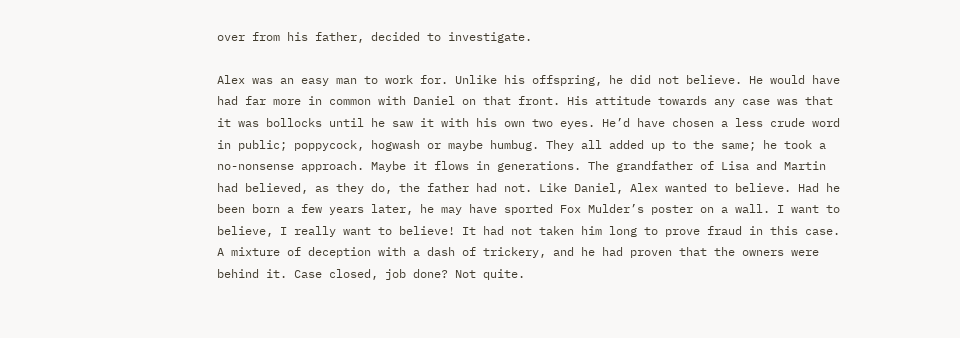over from his father, decided to investigate.

Alex was an easy man to work for. Unlike his offspring, he did not believe. He would have had far more in common with Daniel on that front. His attitude towards any case was that it was bollocks until he saw it with his own two eyes. He’d have chosen a less crude word in public; poppycock, hogwash or maybe humbug. They all added up to the same; he took a no-nonsense approach. Maybe it flows in generations. The grandfather of Lisa and Martin had believed, as they do, the father had not. Like Daniel, Alex wanted to believe. Had he been born a few years later, he may have sported Fox Mulder’s poster on a wall. I want to believe, I really want to believe! It had not taken him long to prove fraud in this case. A mixture of deception with a dash of trickery, and he had proven that the owners were behind it. Case closed, job done? Not quite.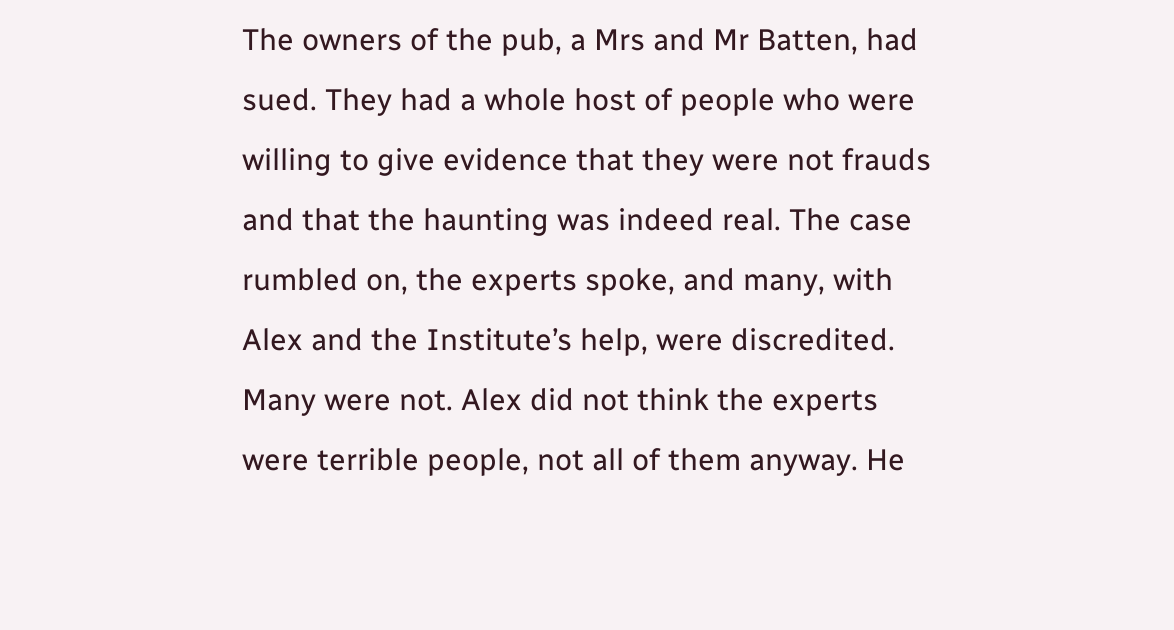The owners of the pub, a Mrs and Mr Batten, had sued. They had a whole host of people who were willing to give evidence that they were not frauds and that the haunting was indeed real. The case rumbled on, the experts spoke, and many, with Alex and the Institute’s help, were discredited. Many were not. Alex did not think the experts were terrible people, not all of them anyway. He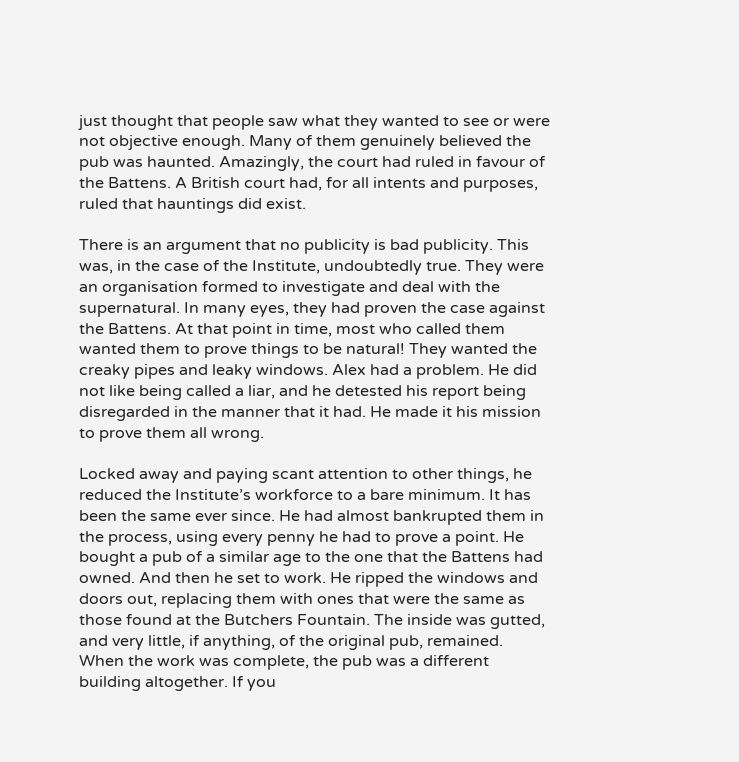just thought that people saw what they wanted to see or were not objective enough. Many of them genuinely believed the pub was haunted. Amazingly, the court had ruled in favour of the Battens. A British court had, for all intents and purposes, ruled that hauntings did exist.

There is an argument that no publicity is bad publicity. This was, in the case of the Institute, undoubtedly true. They were an organisation formed to investigate and deal with the supernatural. In many eyes, they had proven the case against the Battens. At that point in time, most who called them wanted them to prove things to be natural! They wanted the creaky pipes and leaky windows. Alex had a problem. He did not like being called a liar, and he detested his report being disregarded in the manner that it had. He made it his mission to prove them all wrong.

Locked away and paying scant attention to other things, he reduced the Institute’s workforce to a bare minimum. It has been the same ever since. He had almost bankrupted them in the process, using every penny he had to prove a point. He bought a pub of a similar age to the one that the Battens had owned. And then he set to work. He ripped the windows and doors out, replacing them with ones that were the same as those found at the Butchers Fountain. The inside was gutted, and very little, if anything, of the original pub, remained. When the work was complete, the pub was a different building altogether. If you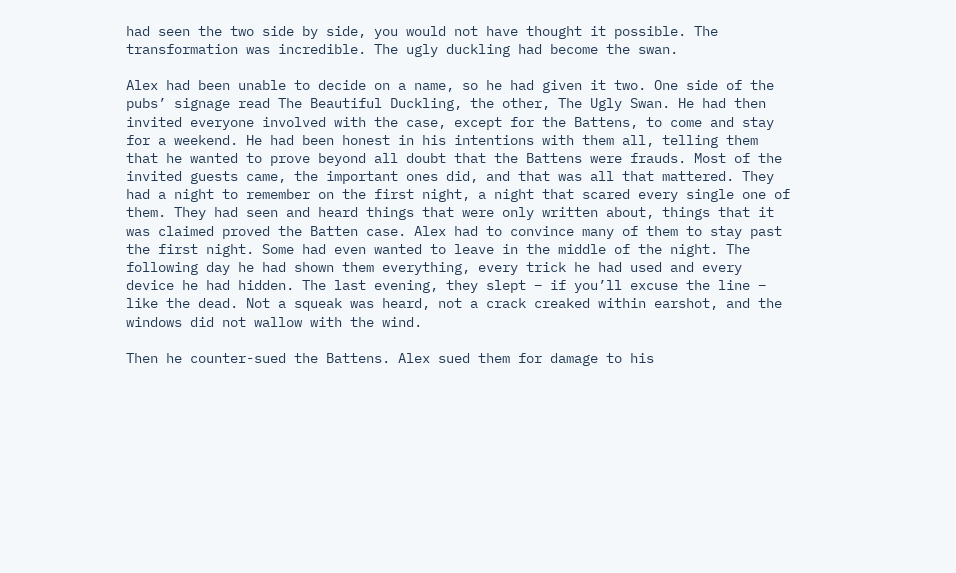had seen the two side by side, you would not have thought it possible. The transformation was incredible. The ugly duckling had become the swan.

Alex had been unable to decide on a name, so he had given it two. One side of the pubs’ signage read The Beautiful Duckling, the other, The Ugly Swan. He had then invited everyone involved with the case, except for the Battens, to come and stay for a weekend. He had been honest in his intentions with them all, telling them that he wanted to prove beyond all doubt that the Battens were frauds. Most of the invited guests came, the important ones did, and that was all that mattered. They had a night to remember on the first night, a night that scared every single one of them. They had seen and heard things that were only written about, things that it was claimed proved the Batten case. Alex had to convince many of them to stay past the first night. Some had even wanted to leave in the middle of the night. The following day he had shown them everything, every trick he had used and every device he had hidden. The last evening, they slept – if you’ll excuse the line – like the dead. Not a squeak was heard, not a crack creaked within earshot, and the windows did not wallow with the wind.

Then he counter-sued the Battens. Alex sued them for damage to his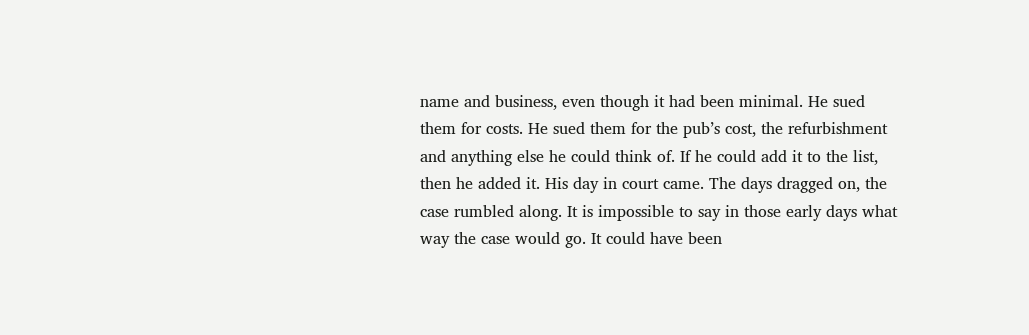name and business, even though it had been minimal. He sued them for costs. He sued them for the pub’s cost, the refurbishment and anything else he could think of. If he could add it to the list, then he added it. His day in court came. The days dragged on, the case rumbled along. It is impossible to say in those early days what way the case would go. It could have been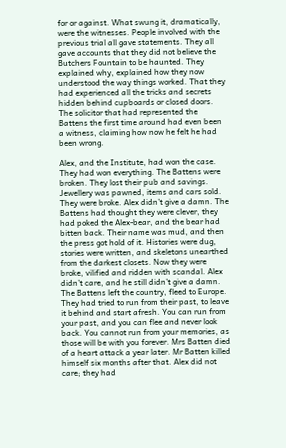for or against. What swung it, dramatically, were the witnesses. People involved with the previous trial all gave statements. They all gave accounts that they did not believe the Butchers Fountain to be haunted. They explained why, explained how they now understood the way things worked. That they had experienced all the tricks and secrets hidden behind cupboards or closed doors. The solicitor that had represented the Battens the first time around had even been a witness, claiming how now he felt he had been wrong.

Alex, and the Institute, had won the case. They had won everything. The Battens were broken. They lost their pub and savings. Jewellery was pawned, items and cars sold. They were broke. Alex didn’t give a damn. The Battens had thought they were clever, they had poked the Alex-bear, and the bear had bitten back. Their name was mud, and then the press got hold of it. Histories were dug, stories were written, and skeletons unearthed from the darkest closets. Now they were broke, vilified and ridden with scandal. Alex didn’t care, and he still didn’t give a damn. The Battens left the country, fleed to Europe. They had tried to run from their past, to leave it behind and start afresh. You can run from your past, and you can flee and never look back. You cannot run from your memories, as those will be with you forever. Mrs Batten died of a heart attack a year later. Mr Batten killed himself six months after that. Alex did not care; they had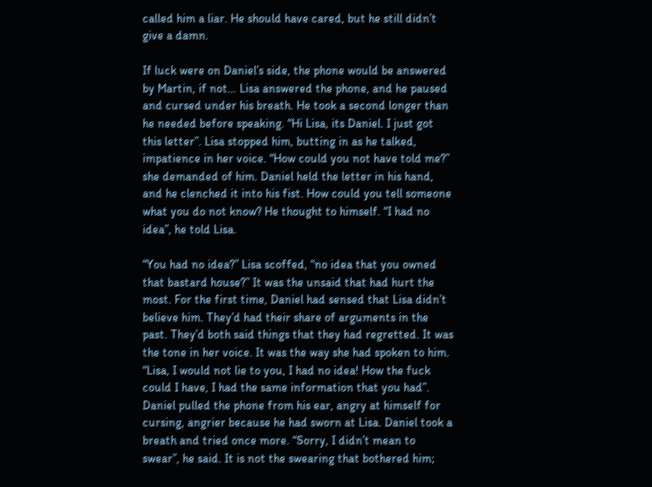called him a liar. He should have cared, but he still didn’t give a damn.

If luck were on Daniel’s side, the phone would be answered by Martin, if not… Lisa answered the phone, and he paused and cursed under his breath. He took a second longer than he needed before speaking. “Hi Lisa, its Daniel. I just got this letter”. Lisa stopped him, butting in as he talked, impatience in her voice. “How could you not have told me?” she demanded of him. Daniel held the letter in his hand, and he clenched it into his fist. How could you tell someone what you do not know? He thought to himself. “I had no idea”, he told Lisa.

“You had no idea?” Lisa scoffed, “no idea that you owned that bastard house?” It was the unsaid that had hurt the most. For the first time, Daniel had sensed that Lisa didn’t believe him. They’d had their share of arguments in the past. They’d both said things that they had regretted. It was the tone in her voice. It was the way she had spoken to him. “Lisa, I would not lie to you, I had no idea! How the fuck could I have, I had the same information that you had”. Daniel pulled the phone from his ear, angry at himself for cursing, angrier because he had sworn at Lisa. Daniel took a breath and tried once more. “Sorry, I didn’t mean to swear”, he said. It is not the swearing that bothered him;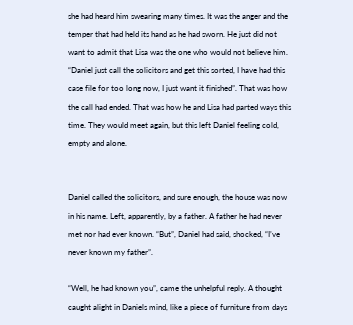she had heard him swearing many times. It was the anger and the temper that had held its hand as he had sworn. He just did not want to admit that Lisa was the one who would not believe him. “Daniel just call the solicitors and get this sorted, I have had this case file for too long now, I just want it finished”. That was how the call had ended. That was how he and Lisa had parted ways this time. They would meet again, but this left Daniel feeling cold, empty and alone.


Daniel called the solicitors, and sure enough, the house was now in his name. Left, apparently, by a father. A father he had never met nor had ever known. “But”, Daniel had said, shocked, “I’ve never known my father”.

“Well, he had known you”, came the unhelpful reply. A thought caught alight in Daniels mind, like a piece of furniture from days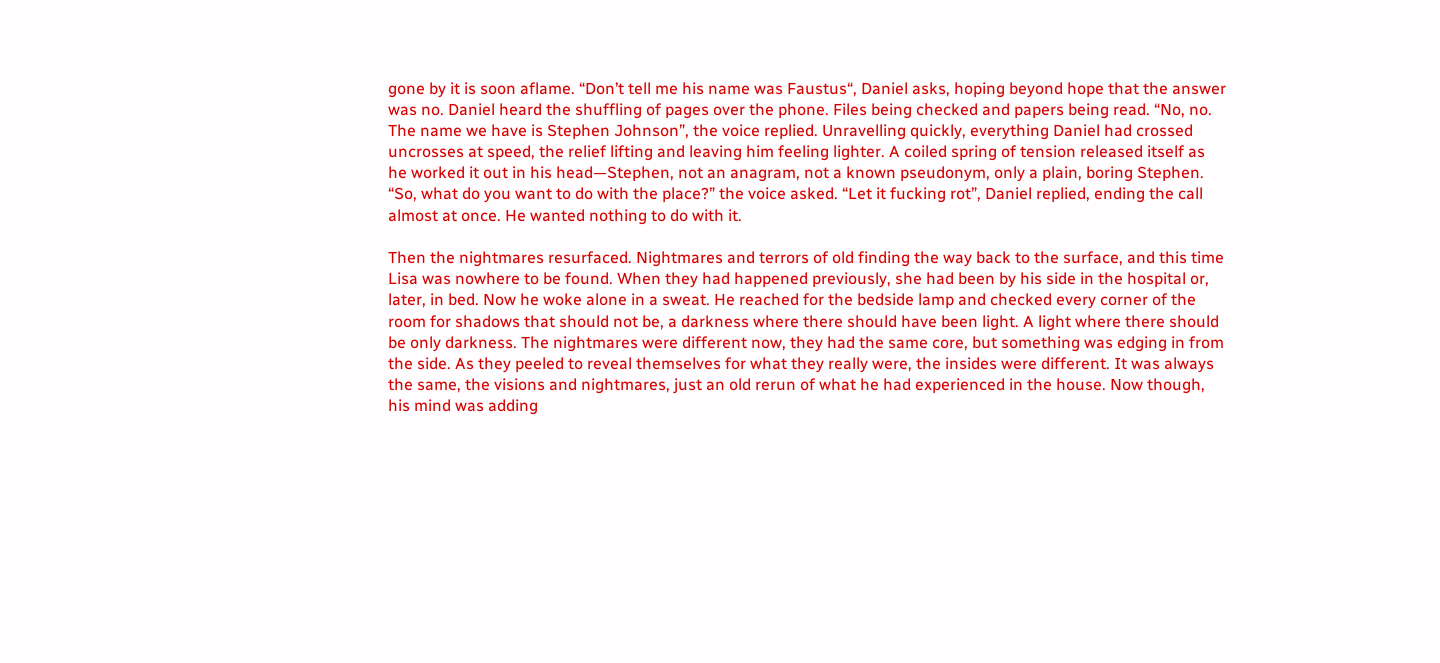gone by it is soon aflame. “Don’t tell me his name was Faustus“, Daniel asks, hoping beyond hope that the answer was no. Daniel heard the shuffling of pages over the phone. Files being checked and papers being read. “No, no. The name we have is Stephen Johnson”, the voice replied. Unravelling quickly, everything Daniel had crossed uncrosses at speed, the relief lifting and leaving him feeling lighter. A coiled spring of tension released itself as he worked it out in his head—Stephen, not an anagram, not a known pseudonym, only a plain, boring Stephen. “So, what do you want to do with the place?” the voice asked. “Let it fucking rot”, Daniel replied, ending the call almost at once. He wanted nothing to do with it.

Then the nightmares resurfaced. Nightmares and terrors of old finding the way back to the surface, and this time Lisa was nowhere to be found. When they had happened previously, she had been by his side in the hospital or, later, in bed. Now he woke alone in a sweat. He reached for the bedside lamp and checked every corner of the room for shadows that should not be, a darkness where there should have been light. A light where there should be only darkness. The nightmares were different now, they had the same core, but something was edging in from the side. As they peeled to reveal themselves for what they really were, the insides were different. It was always the same, the visions and nightmares, just an old rerun of what he had experienced in the house. Now though, his mind was adding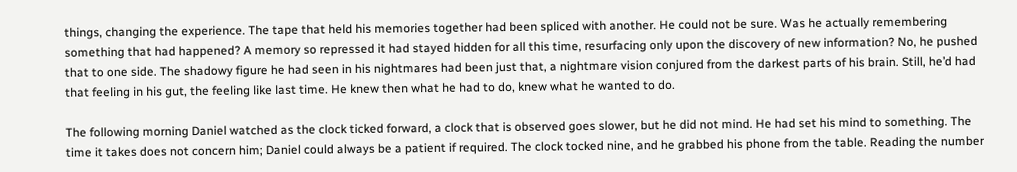things, changing the experience. The tape that held his memories together had been spliced with another. He could not be sure. Was he actually remembering something that had happened? A memory so repressed it had stayed hidden for all this time, resurfacing only upon the discovery of new information? No, he pushed that to one side. The shadowy figure he had seen in his nightmares had been just that, a nightmare vision conjured from the darkest parts of his brain. Still, he’d had that feeling in his gut, the feeling like last time. He knew then what he had to do, knew what he wanted to do.

The following morning Daniel watched as the clock ticked forward, a clock that is observed goes slower, but he did not mind. He had set his mind to something. The time it takes does not concern him; Daniel could always be a patient if required. The clock tocked nine, and he grabbed his phone from the table. Reading the number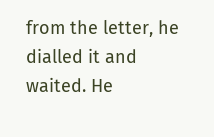from the letter, he dialled it and waited. He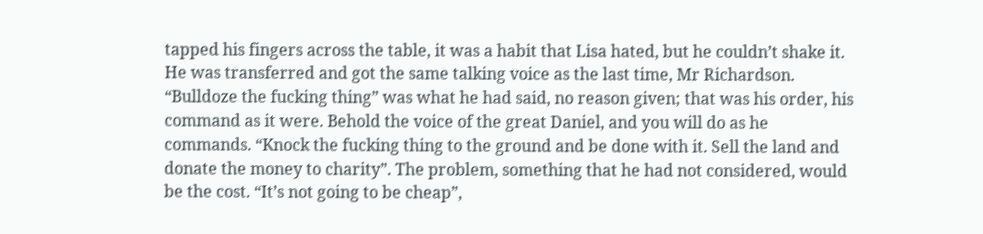tapped his fingers across the table, it was a habit that Lisa hated, but he couldn’t shake it. He was transferred and got the same talking voice as the last time, Mr Richardson. “Bulldoze the fucking thing” was what he had said, no reason given; that was his order, his command as it were. Behold the voice of the great Daniel, and you will do as he commands. “Knock the fucking thing to the ground and be done with it. Sell the land and donate the money to charity”. The problem, something that he had not considered, would be the cost. “It’s not going to be cheap”,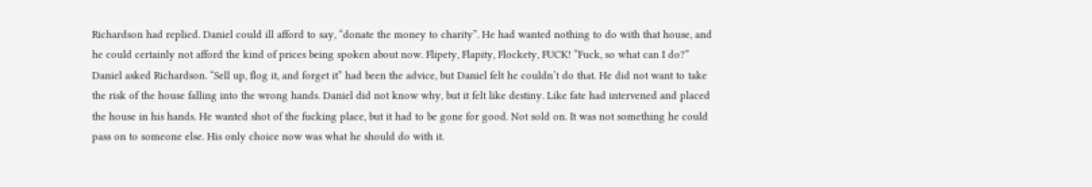Richardson had replied. Daniel could ill afford to say, “donate the money to charity”. He had wanted nothing to do with that house, and he could certainly not afford the kind of prices being spoken about now. Flipety, Flapity, Flockety, FUCK! “Fuck, so what can I do?” Daniel asked Richardson. “Sell up, flog it, and forget it” had been the advice, but Daniel felt he couldn’t do that. He did not want to take the risk of the house falling into the wrong hands. Daniel did not know why, but it felt like destiny. Like fate had intervened and placed the house in his hands. He wanted shot of the fucking place, but it had to be gone for good. Not sold on. It was not something he could pass on to someone else. His only choice now was what he should do with it.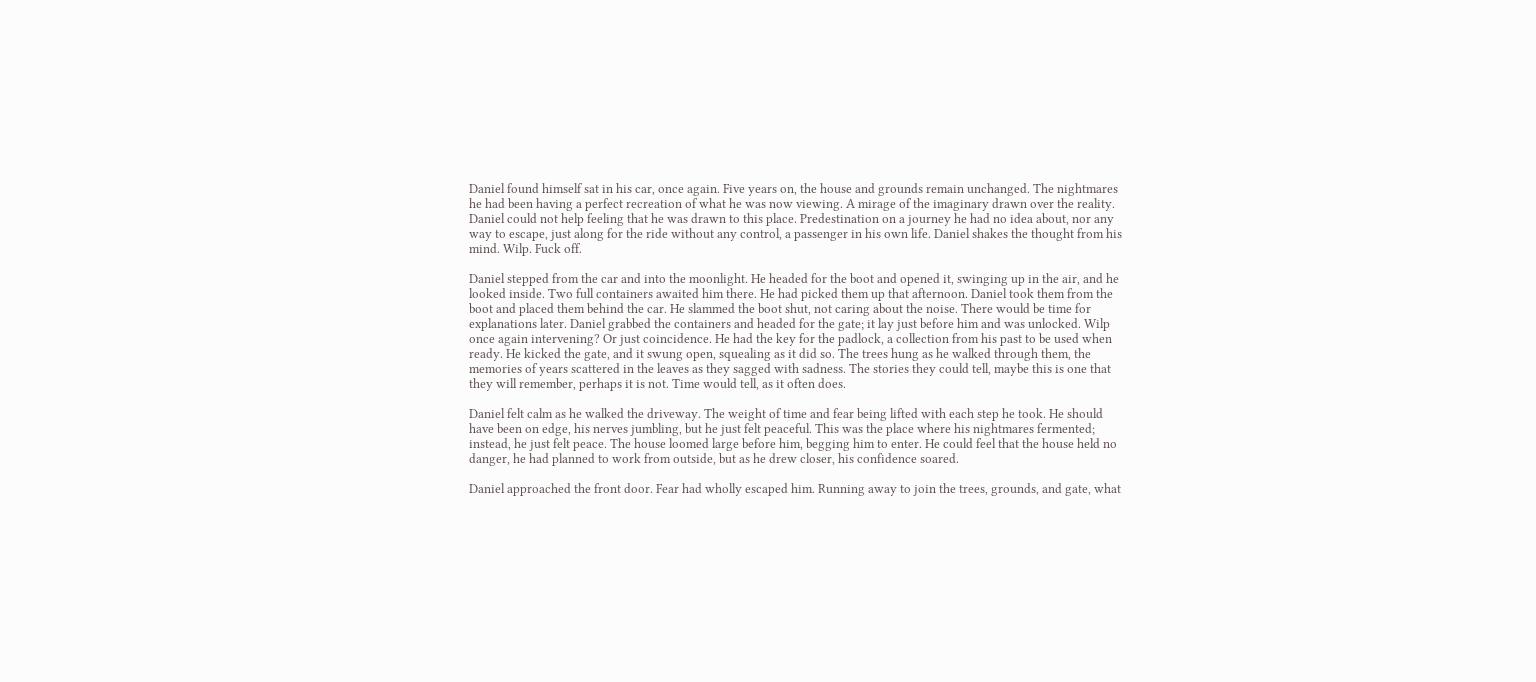Daniel found himself sat in his car, once again. Five years on, the house and grounds remain unchanged. The nightmares he had been having a perfect recreation of what he was now viewing. A mirage of the imaginary drawn over the reality. Daniel could not help feeling that he was drawn to this place. Predestination on a journey he had no idea about, nor any way to escape, just along for the ride without any control, a passenger in his own life. Daniel shakes the thought from his mind. Wilp. Fuck off.

Daniel stepped from the car and into the moonlight. He headed for the boot and opened it, swinging up in the air, and he looked inside. Two full containers awaited him there. He had picked them up that afternoon. Daniel took them from the boot and placed them behind the car. He slammed the boot shut, not caring about the noise. There would be time for explanations later. Daniel grabbed the containers and headed for the gate; it lay just before him and was unlocked. Wilp once again intervening? Or just coincidence. He had the key for the padlock, a collection from his past to be used when ready. He kicked the gate, and it swung open, squealing as it did so. The trees hung as he walked through them, the memories of years scattered in the leaves as they sagged with sadness. The stories they could tell, maybe this is one that they will remember, perhaps it is not. Time would tell, as it often does.

Daniel felt calm as he walked the driveway. The weight of time and fear being lifted with each step he took. He should have been on edge, his nerves jumbling, but he just felt peaceful. This was the place where his nightmares fermented; instead, he just felt peace. The house loomed large before him, begging him to enter. He could feel that the house held no danger, he had planned to work from outside, but as he drew closer, his confidence soared.

Daniel approached the front door. Fear had wholly escaped him. Running away to join the trees, grounds, and gate, what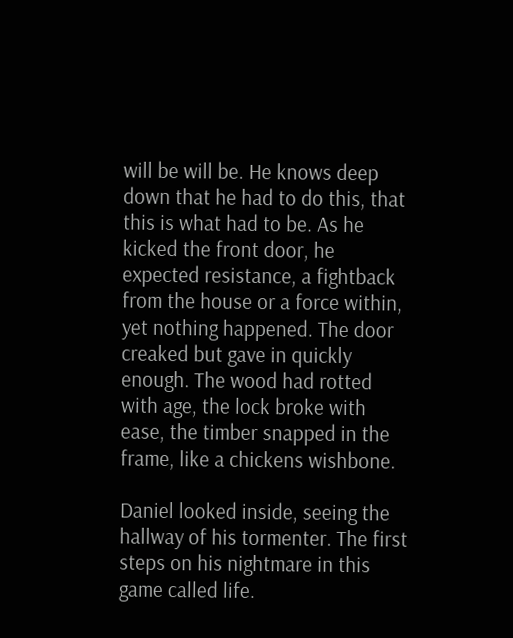will be will be. He knows deep down that he had to do this, that this is what had to be. As he kicked the front door, he expected resistance, a fightback from the house or a force within, yet nothing happened. The door creaked but gave in quickly enough. The wood had rotted with age, the lock broke with ease, the timber snapped in the frame, like a chickens wishbone.

Daniel looked inside, seeing the hallway of his tormenter. The first steps on his nightmare in this game called life.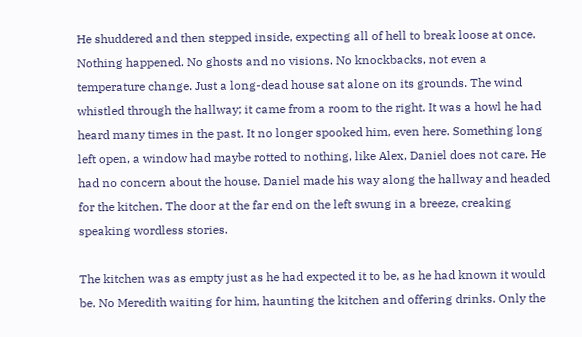He shuddered and then stepped inside, expecting all of hell to break loose at once. Nothing happened. No ghosts and no visions. No knockbacks, not even a temperature change. Just a long-dead house sat alone on its grounds. The wind whistled through the hallway; it came from a room to the right. It was a howl he had heard many times in the past. It no longer spooked him, even here. Something long left open, a window had maybe rotted to nothing, like Alex, Daniel does not care. He had no concern about the house. Daniel made his way along the hallway and headed for the kitchen. The door at the far end on the left swung in a breeze, creaking speaking wordless stories.

The kitchen was as empty just as he had expected it to be, as he had known it would be. No Meredith waiting for him, haunting the kitchen and offering drinks. Only the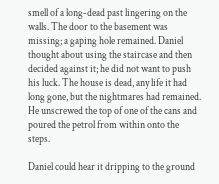smell of a long-dead past lingering on the walls. The door to the basement was missing; a gaping hole remained. Daniel thought about using the staircase and then decided against it; he did not want to push his luck. The house is dead, any life it had long gone, but the nightmares had remained. He unscrewed the top of one of the cans and poured the petrol from within onto the steps.

Daniel could hear it dripping to the ground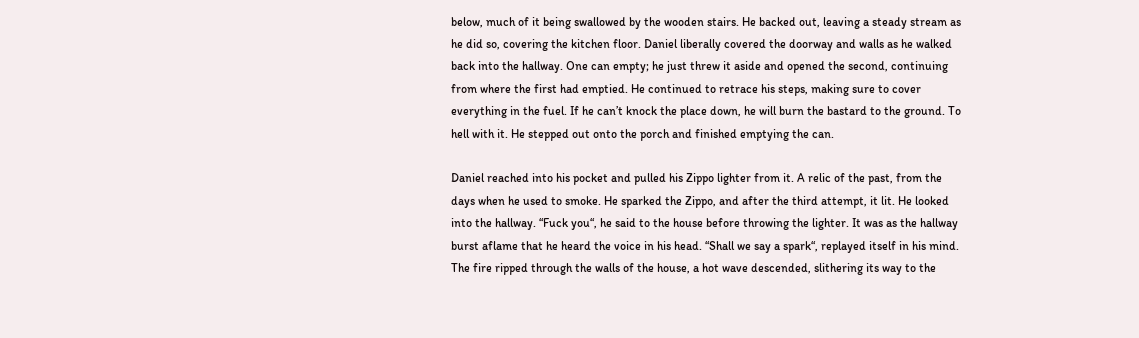below, much of it being swallowed by the wooden stairs. He backed out, leaving a steady stream as he did so, covering the kitchen floor. Daniel liberally covered the doorway and walls as he walked back into the hallway. One can empty; he just threw it aside and opened the second, continuing from where the first had emptied. He continued to retrace his steps, making sure to cover everything in the fuel. If he can’t knock the place down, he will burn the bastard to the ground. To hell with it. He stepped out onto the porch and finished emptying the can.

Daniel reached into his pocket and pulled his Zippo lighter from it. A relic of the past, from the days when he used to smoke. He sparked the Zippo, and after the third attempt, it lit. He looked into the hallway. “Fuck you“, he said to the house before throwing the lighter. It was as the hallway burst aflame that he heard the voice in his head. “Shall we say a spark“, replayed itself in his mind. The fire ripped through the walls of the house, a hot wave descended, slithering its way to the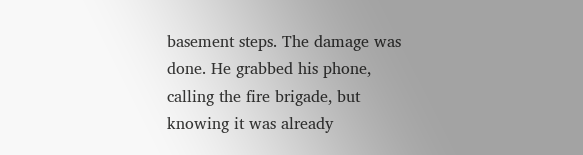basement steps. The damage was done. He grabbed his phone, calling the fire brigade, but knowing it was already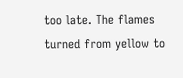too late. The flames turned from yellow to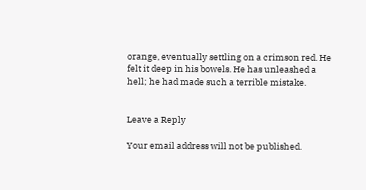orange, eventually settling on a crimson red. He felt it deep in his bowels. He has unleashed a hell; he had made such a terrible mistake.


Leave a Reply

Your email address will not be published.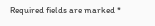Required fields are marked *